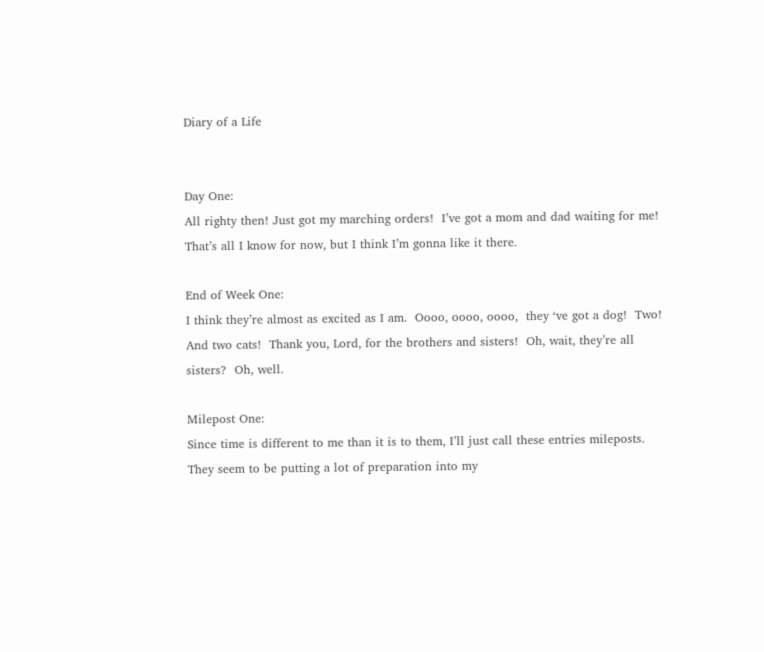Diary of a Life


Day One:
All righty then! Just got my marching orders!  I’ve got a mom and dad waiting for me!  That’s all I know for now, but I think I’m gonna like it there.

End of Week One:
I think they’re almost as excited as I am.  Oooo, oooo, oooo,  they ‘ve got a dog!  Two!  And two cats!  Thank you, Lord, for the brothers and sisters!  Oh, wait, they’re all sisters?  Oh, well.

Milepost One:
Since time is different to me than it is to them, I’ll just call these entries mileposts.  They seem to be putting a lot of preparation into my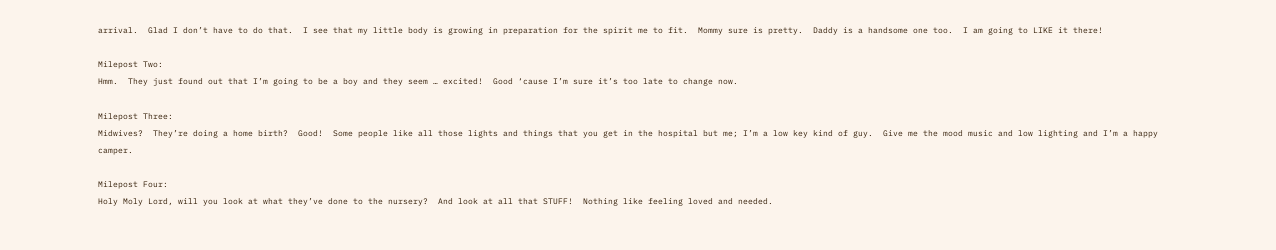arrival.  Glad I don’t have to do that.  I see that my little body is growing in preparation for the spirit me to fit.  Mommy sure is pretty.  Daddy is a handsome one too.  I am going to LIKE it there!

Milepost Two:
Hmm.  They just found out that I’m going to be a boy and they seem … excited!  Good ‘cause I’m sure it’s too late to change now.

Milepost Three:
Midwives?  They’re doing a home birth?  Good!  Some people like all those lights and things that you get in the hospital but me; I’m a low key kind of guy.  Give me the mood music and low lighting and I’m a happy camper.

Milepost Four:
Holy Moly Lord, will you look at what they’ve done to the nursery?  And look at all that STUFF!  Nothing like feeling loved and needed.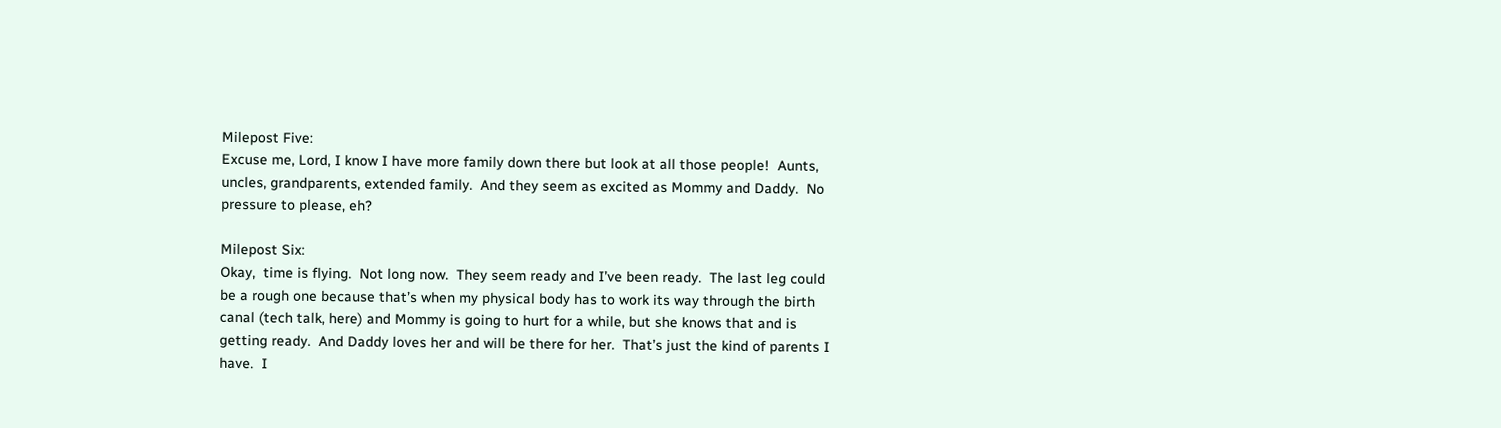Milepost Five:
Excuse me, Lord, I know I have more family down there but look at all those people!  Aunts, uncles, grandparents, extended family.  And they seem as excited as Mommy and Daddy.  No pressure to please, eh?

Milepost Six:
Okay,  time is flying.  Not long now.  They seem ready and I’ve been ready.  The last leg could be a rough one because that’s when my physical body has to work its way through the birth canal (tech talk, here) and Mommy is going to hurt for a while, but she knows that and is getting ready.  And Daddy loves her and will be there for her.  That’s just the kind of parents I have.  I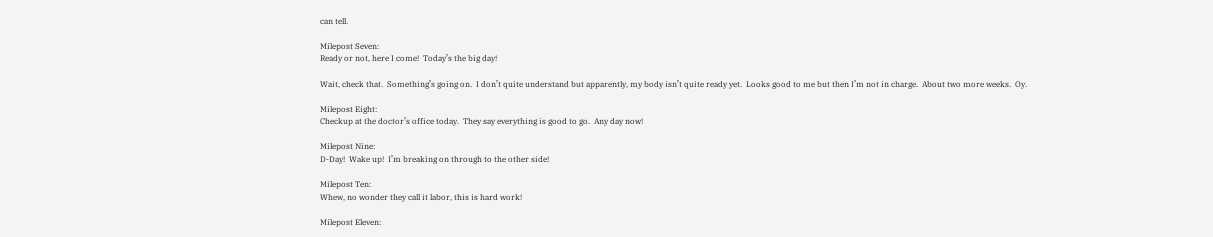can tell.

Milepost Seven:
Ready or not, here I come!  Today’s the big day!

Wait, check that.  Something’s going on.  I don’t quite understand but apparently, my body isn’t quite ready yet.  Looks good to me but then I’m not in charge.  About two more weeks.  Oy.

Milepost Eight:
Checkup at the doctor’s office today.  They say everything is good to go.  Any day now!

Milepost Nine:
D-Day!  Wake up!  I’m breaking on through to the other side!

Milepost Ten:
Whew, no wonder they call it labor, this is hard work!

Milepost Eleven: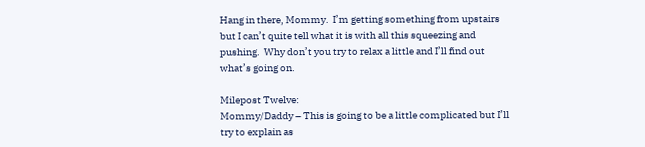Hang in there, Mommy.  I’m getting something from upstairs but I can’t quite tell what it is with all this squeezing and pushing.  Why don’t you try to relax a little and I’ll find out what’s going on.

Milepost Twelve:
Mommy/Daddy – This is going to be a little complicated but I’ll try to explain as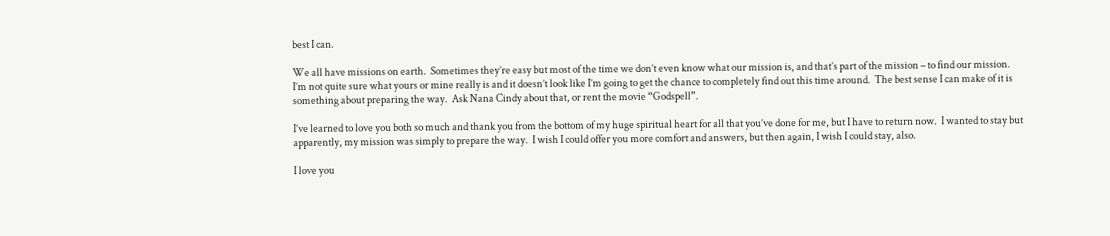best I can.

We all have missions on earth.  Sometimes they’re easy but most of the time we don’t even know what our mission is, and that’s part of the mission – to find our mission.  I’m not quite sure what yours or mine really is and it doesn’t look like I’m going to get the chance to completely find out this time around.  The best sense I can make of it is something about preparing the way.  Ask Nana Cindy about that, or rent the movie “Godspell”.

I’ve learned to love you both so much and thank you from the bottom of my huge spiritual heart for all that you’ve done for me, but I have to return now.  I wanted to stay but apparently, my mission was simply to prepare the way.  I wish I could offer you more comfort and answers, but then again, I wish I could stay, also.

I love you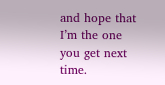and hope that I’m the one you get next time.